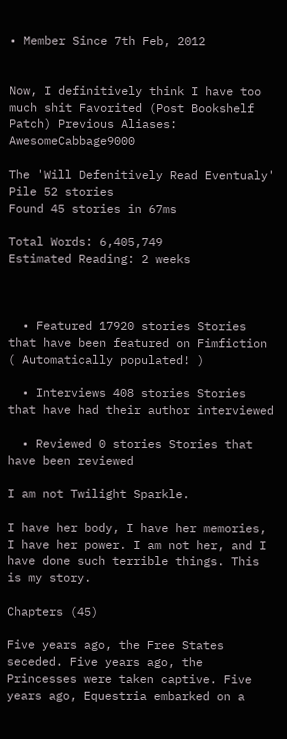• Member Since 7th Feb, 2012


Now, I definitively think I have too much shit Favorited (Post Bookshelf Patch) Previous Aliases: AwesomeCabbage9000

The 'Will Defenitively Read Eventualy' Pile 52 stories
Found 45 stories in 67ms

Total Words: 6,405,749
Estimated Reading: 2 weeks



  • Featured 17920 stories Stories that have been featured on Fimfiction ( Automatically populated! )

  • Interviews 408 stories Stories that have had their author interviewed

  • Reviewed 0 stories Stories that have been reviewed

I am not Twilight Sparkle.

I have her body, I have her memories, I have her power. I am not her, and I have done such terrible things. This is my story.

Chapters (45)

Five years ago, the Free States seceded. Five years ago, the Princesses were taken captive. Five years ago, Equestria embarked on a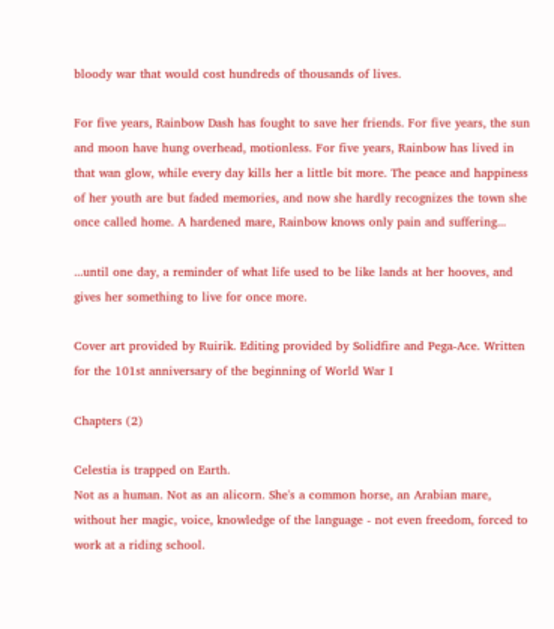bloody war that would cost hundreds of thousands of lives.

For five years, Rainbow Dash has fought to save her friends. For five years, the sun and moon have hung overhead, motionless. For five years, Rainbow has lived in that wan glow, while every day kills her a little bit more. The peace and happiness of her youth are but faded memories, and now she hardly recognizes the town she once called home. A hardened mare, Rainbow knows only pain and suffering...

...until one day, a reminder of what life used to be like lands at her hooves, and gives her something to live for once more.

Cover art provided by Ruirik. Editing provided by Solidfire and Pega-Ace. Written for the 101st anniversary of the beginning of World War I

Chapters (2)

Celestia is trapped on Earth.
Not as a human. Not as an alicorn. She's a common horse, an Arabian mare, without her magic, voice, knowledge of the language - not even freedom, forced to work at a riding school.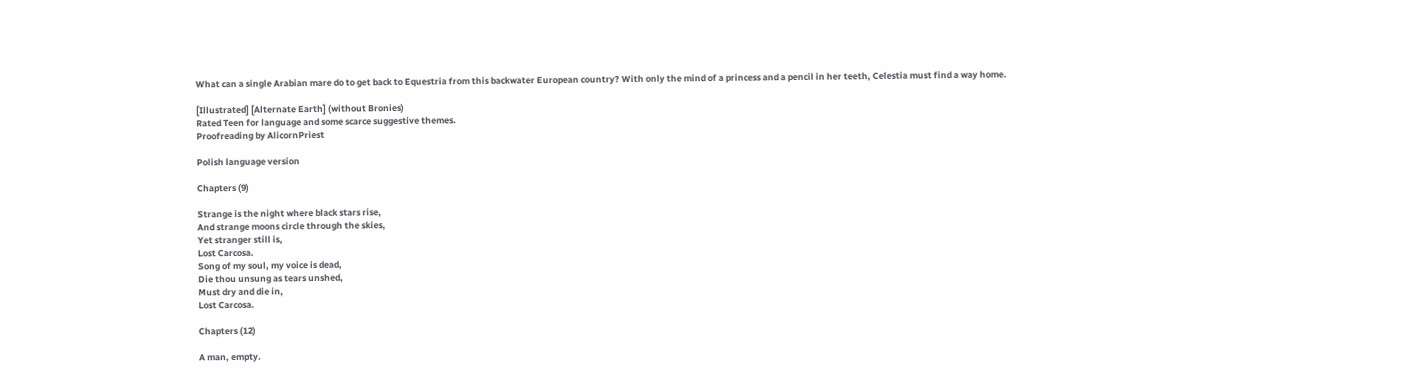What can a single Arabian mare do to get back to Equestria from this backwater European country? With only the mind of a princess and a pencil in her teeth, Celestia must find a way home.

[Illustrated] [Alternate Earth] (without Bronies)
Rated Teen for language and some scarce suggestive themes.
Proofreading by AlicornPriest

Polish language version

Chapters (9)

Strange is the night where black stars rise,
And strange moons circle through the skies,
Yet stranger still is,
Lost Carcosa.
Song of my soul, my voice is dead,
Die thou unsung as tears unshed,
Must dry and die in,
Lost Carcosa.

Chapters (12)

A man, empty.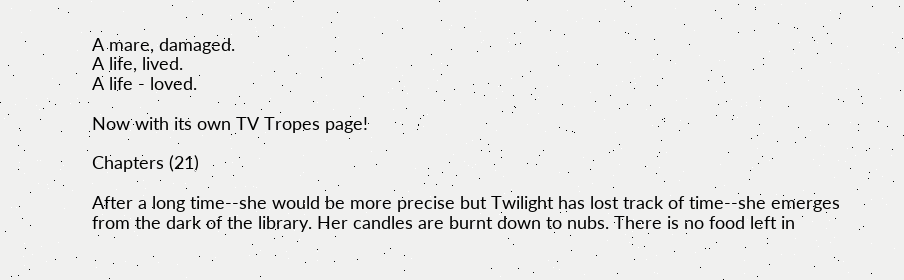A mare, damaged.
A life, lived.
A life - loved.

Now with its own TV Tropes page!

Chapters (21)

After a long time--she would be more precise but Twilight has lost track of time--she emerges from the dark of the library. Her candles are burnt down to nubs. There is no food left in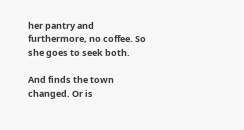her pantry and furthermore, no coffee. So she goes to seek both.

And finds the town changed. Or is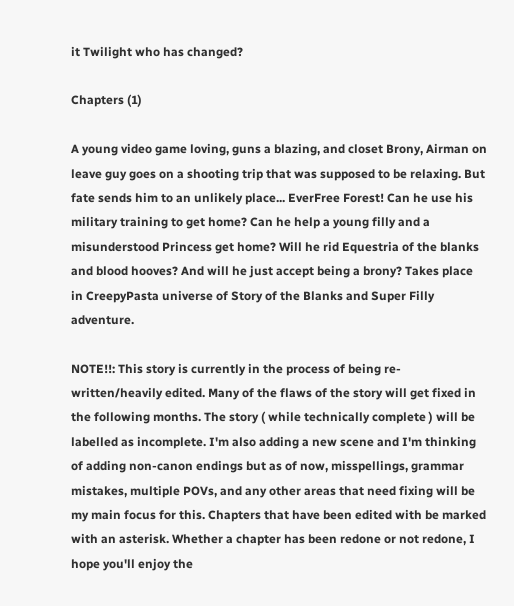it Twilight who has changed?

Chapters (1)

A young video game loving, guns a blazing, and closet Brony, Airman on leave guy goes on a shooting trip that was supposed to be relaxing. But fate sends him to an unlikely place... EverFree Forest! Can he use his military training to get home? Can he help a young filly and a misunderstood Princess get home? Will he rid Equestria of the blanks and blood hooves? And will he just accept being a brony? Takes place in CreepyPasta universe of Story of the Blanks and Super Filly adventure.

NOTE!!: This story is currently in the process of being re-written/heavily edited. Many of the flaws of the story will get fixed in the following months. The story ( while technically complete ) will be labelled as incomplete. I'm also adding a new scene and I'm thinking of adding non-canon endings but as of now, misspellings, grammar mistakes, multiple POVs, and any other areas that need fixing will be my main focus for this. Chapters that have been edited with be marked with an asterisk. Whether a chapter has been redone or not redone, I hope you'll enjoy the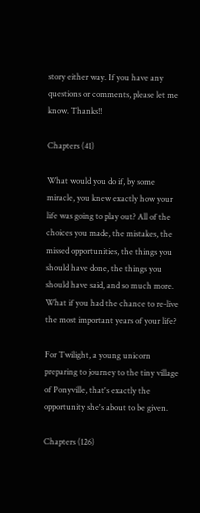story either way. If you have any questions or comments, please let me know. Thanks!!

Chapters (41)

What would you do if, by some miracle, you knew exactly how your life was going to play out? All of the choices you made, the mistakes, the missed opportunities, the things you should have done, the things you should have said, and so much more. What if you had the chance to re-live the most important years of your life?

For Twilight, a young unicorn preparing to journey to the tiny village of Ponyville, that's exactly the opportunity she's about to be given.

Chapters (126)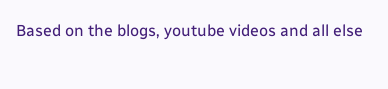Based on the blogs, youtube videos and all else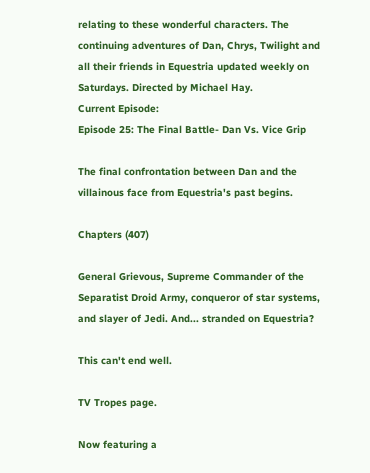relating to these wonderful characters. The continuing adventures of Dan, Chrys, Twilight and all their friends in Equestria updated weekly on Saturdays. Directed by Michael Hay.
Current Episode:
Episode 25: The Final Battle- Dan Vs. Vice Grip

The final confrontation between Dan and the villainous face from Equestria's past begins.

Chapters (407)

General Grievous, Supreme Commander of the Separatist Droid Army, conqueror of star systems, and slayer of Jedi. And... stranded on Equestria?

This can't end well.

TV Tropes page.

Now featuring a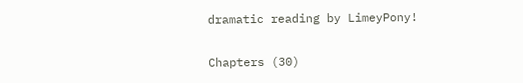dramatic reading by LimeyPony!

Chapters (30)